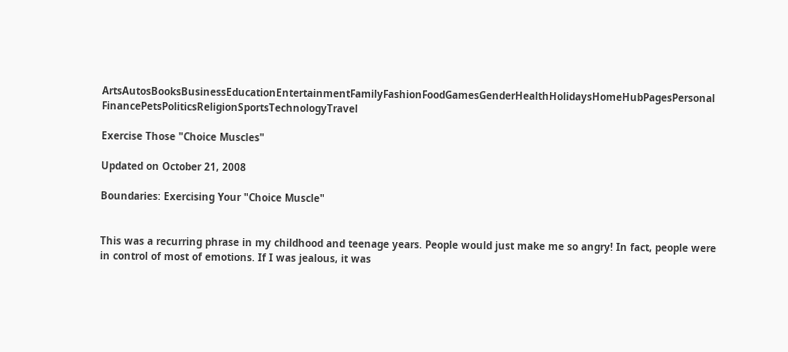ArtsAutosBooksBusinessEducationEntertainmentFamilyFashionFoodGamesGenderHealthHolidaysHomeHubPagesPersonal FinancePetsPoliticsReligionSportsTechnologyTravel

Exercise Those "Choice Muscles"

Updated on October 21, 2008

Boundaries: Exercising Your "Choice Muscle"


This was a recurring phrase in my childhood and teenage years. People would just make me so angry! In fact, people were in control of most of emotions. If I was jealous, it was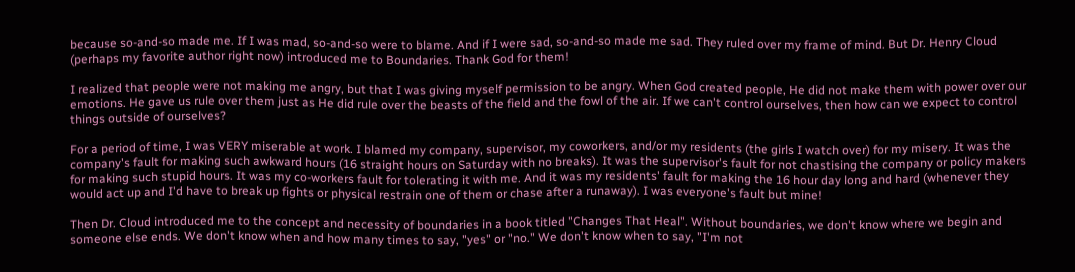because so-and-so made me. If I was mad, so-and-so were to blame. And if I were sad, so-and-so made me sad. They ruled over my frame of mind. But Dr. Henry Cloud (perhaps my favorite author right now) introduced me to Boundaries. Thank God for them!

I realized that people were not making me angry, but that I was giving myself permission to be angry. When God created people, He did not make them with power over our emotions. He gave us rule over them just as He did rule over the beasts of the field and the fowl of the air. If we can't control ourselves, then how can we expect to control things outside of ourselves?

For a period of time, I was VERY miserable at work. I blamed my company, supervisor, my coworkers, and/or my residents (the girls I watch over) for my misery. It was the company's fault for making such awkward hours (16 straight hours on Saturday with no breaks). It was the supervisor's fault for not chastising the company or policy makers for making such stupid hours. It was my co-workers fault for tolerating it with me. And it was my residents' fault for making the 16 hour day long and hard (whenever they would act up and I'd have to break up fights or physical restrain one of them or chase after a runaway). I was everyone's fault but mine!

Then Dr. Cloud introduced me to the concept and necessity of boundaries in a book titled "Changes That Heal". Without boundaries, we don't know where we begin and someone else ends. We don't know when and how many times to say, "yes" or "no." We don't know when to say, "I'm not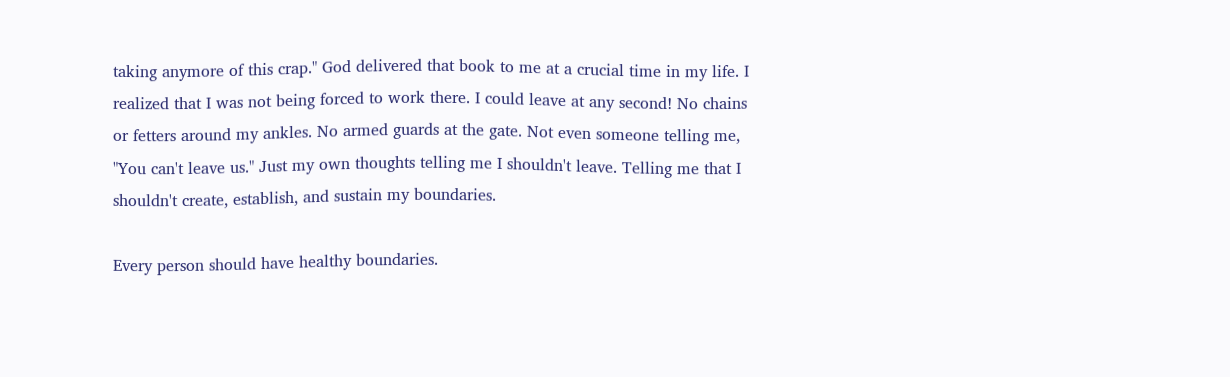taking anymore of this crap." God delivered that book to me at a crucial time in my life. I realized that I was not being forced to work there. I could leave at any second! No chains or fetters around my ankles. No armed guards at the gate. Not even someone telling me, "You can't leave us." Just my own thoughts telling me I shouldn't leave. Telling me that I shouldn't create, establish, and sustain my boundaries.

Every person should have healthy boundaries.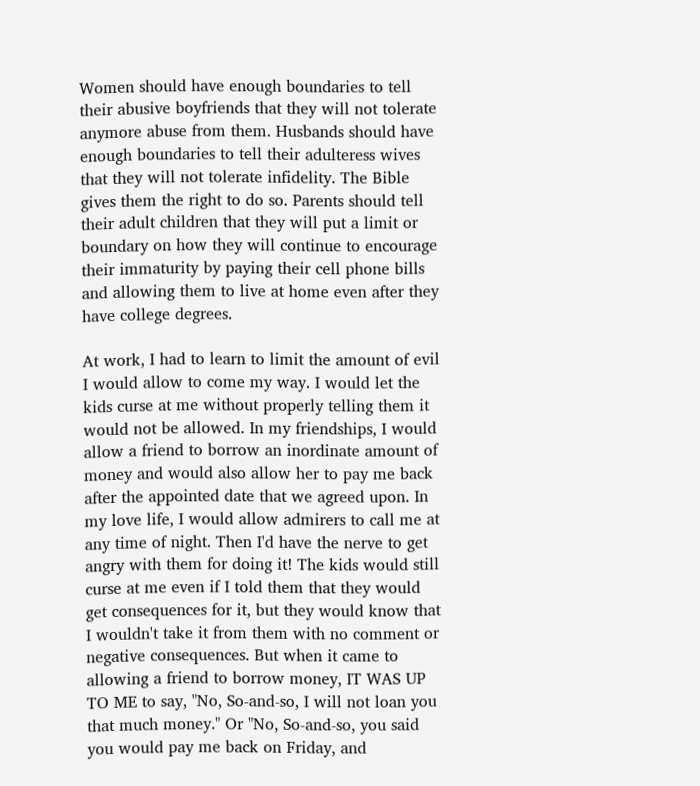Women should have enough boundaries to tell their abusive boyfriends that they will not tolerate anymore abuse from them. Husbands should have enough boundaries to tell their adulteress wives that they will not tolerate infidelity. The Bible gives them the right to do so. Parents should tell their adult children that they will put a limit or boundary on how they will continue to encourage their immaturity by paying their cell phone bills and allowing them to live at home even after they have college degrees.

At work, I had to learn to limit the amount of evil I would allow to come my way. I would let the kids curse at me without properly telling them it would not be allowed. In my friendships, I would allow a friend to borrow an inordinate amount of money and would also allow her to pay me back after the appointed date that we agreed upon. In my love life, I would allow admirers to call me at any time of night. Then I'd have the nerve to get angry with them for doing it! The kids would still curse at me even if I told them that they would get consequences for it, but they would know that I wouldn't take it from them with no comment or negative consequences. But when it came to allowing a friend to borrow money, IT WAS UP TO ME to say, "No, So-and-so, I will not loan you that much money." Or "No, So-and-so, you said you would pay me back on Friday, and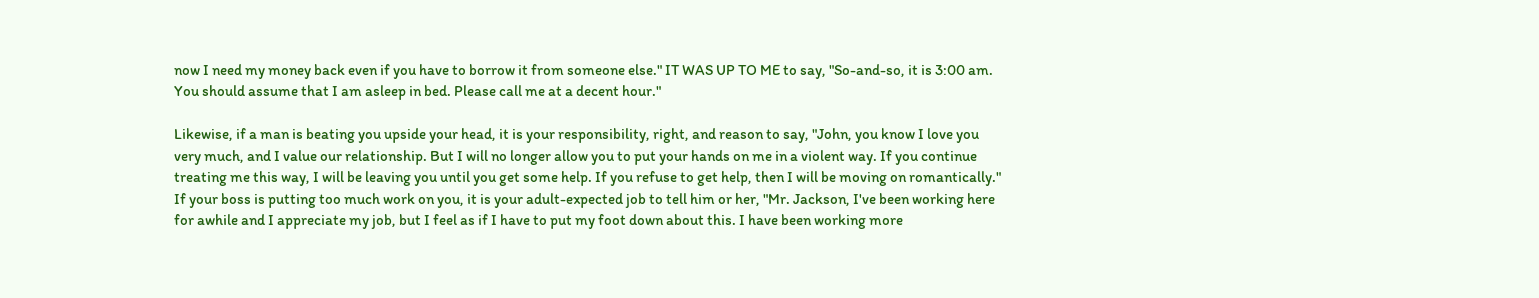now I need my money back even if you have to borrow it from someone else." IT WAS UP TO ME to say, "So-and-so, it is 3:00 am. You should assume that I am asleep in bed. Please call me at a decent hour."

Likewise, if a man is beating you upside your head, it is your responsibility, right, and reason to say, "John, you know I love you very much, and I value our relationship. But I will no longer allow you to put your hands on me in a violent way. If you continue treating me this way, I will be leaving you until you get some help. If you refuse to get help, then I will be moving on romantically." If your boss is putting too much work on you, it is your adult-expected job to tell him or her, "Mr. Jackson, I've been working here for awhile and I appreciate my job, but I feel as if I have to put my foot down about this. I have been working more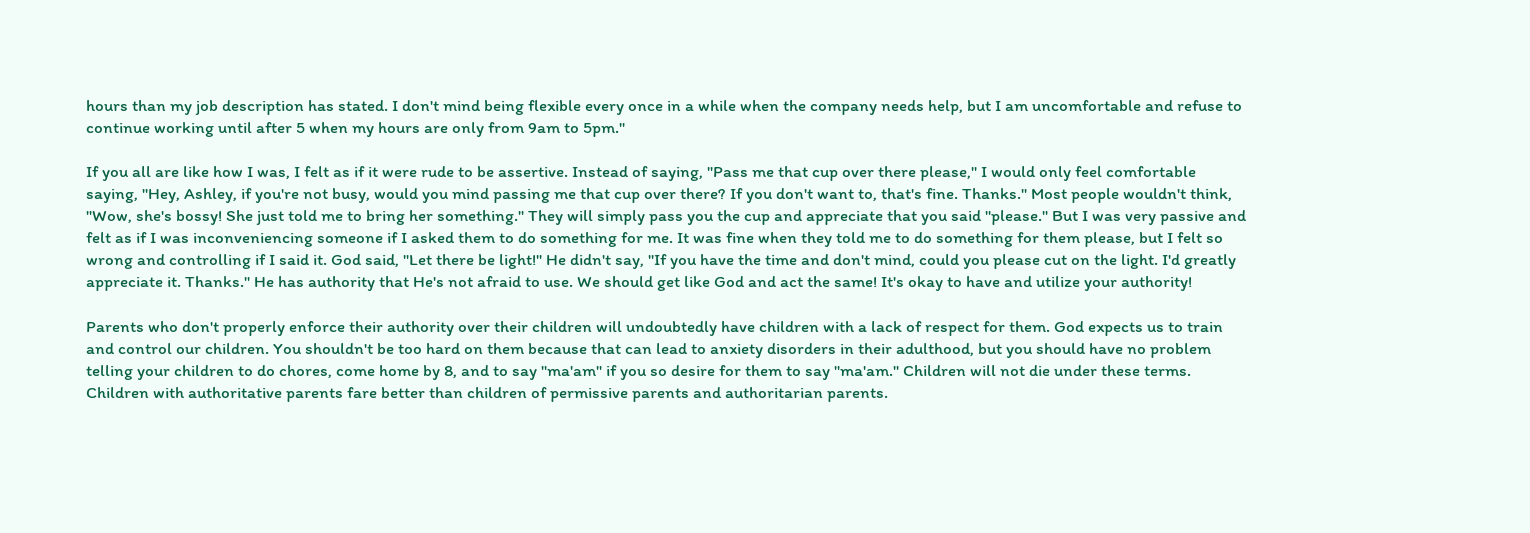hours than my job description has stated. I don't mind being flexible every once in a while when the company needs help, but I am uncomfortable and refuse to continue working until after 5 when my hours are only from 9am to 5pm."

If you all are like how I was, I felt as if it were rude to be assertive. Instead of saying, "Pass me that cup over there please," I would only feel comfortable saying, "Hey, Ashley, if you're not busy, would you mind passing me that cup over there? If you don't want to, that's fine. Thanks." Most people wouldn't think, "Wow, she's bossy! She just told me to bring her something." They will simply pass you the cup and appreciate that you said "please." But I was very passive and felt as if I was inconveniencing someone if I asked them to do something for me. It was fine when they told me to do something for them please, but I felt so wrong and controlling if I said it. God said, "Let there be light!" He didn't say, "If you have the time and don't mind, could you please cut on the light. I'd greatly appreciate it. Thanks." He has authority that He's not afraid to use. We should get like God and act the same! It's okay to have and utilize your authority!

Parents who don't properly enforce their authority over their children will undoubtedly have children with a lack of respect for them. God expects us to train and control our children. You shouldn't be too hard on them because that can lead to anxiety disorders in their adulthood, but you should have no problem telling your children to do chores, come home by 8, and to say "ma'am" if you so desire for them to say "ma'am." Children will not die under these terms. Children with authoritative parents fare better than children of permissive parents and authoritarian parents.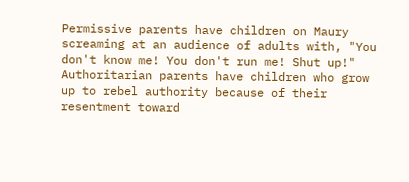Permissive parents have children on Maury screaming at an audience of adults with, "You don't know me! You don't run me! Shut up!" Authoritarian parents have children who grow up to rebel authority because of their resentment toward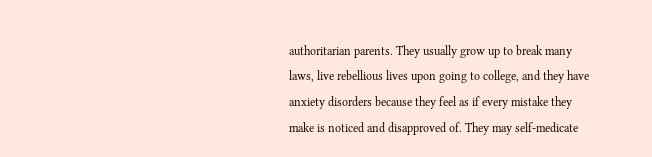authoritarian parents. They usually grow up to break many laws, live rebellious lives upon going to college, and they have anxiety disorders because they feel as if every mistake they make is noticed and disapproved of. They may self-medicate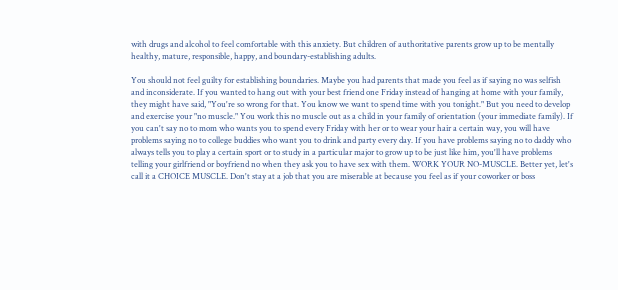with drugs and alcohol to feel comfortable with this anxiety. But children of authoritative parents grow up to be mentally healthy, mature, responsible, happy, and boundary-establishing adults.

You should not feel guilty for establishing boundaries. Maybe you had parents that made you feel as if saying no was selfish and inconsiderate. If you wanted to hang out with your best friend one Friday instead of hanging at home with your family, they might have said, "You're so wrong for that. You know we want to spend time with you tonight." But you need to develop and exercise your "no muscle." You work this no muscle out as a child in your family of orientation (your immediate family). If you can't say no to mom who wants you to spend every Friday with her or to wear your hair a certain way, you will have problems saying no to college buddies who want you to drink and party every day. If you have problems saying no to daddy who always tells you to play a certain sport or to study in a particular major to grow up to be just like him, you'll have problems telling your girlfriend or boyfriend no when they ask you to have sex with them. WORK YOUR NO-MUSCLE. Better yet, let's call it a CHOICE MUSCLE. Don't stay at a job that you are miserable at because you feel as if your coworker or boss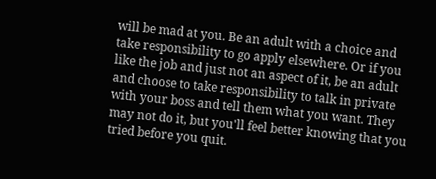will be mad at you. Be an adult with a choice and take responsibility to go apply elsewhere. Or if you like the job and just not an aspect of it, be an adult and choose to take responsibility to talk in private with your boss and tell them what you want. They may not do it, but you'll feel better knowing that you tried before you quit.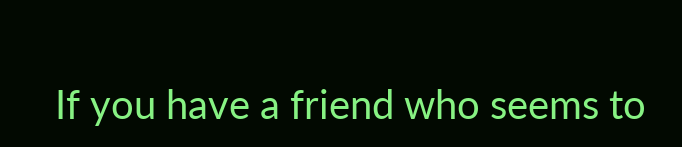If you have a friend who seems to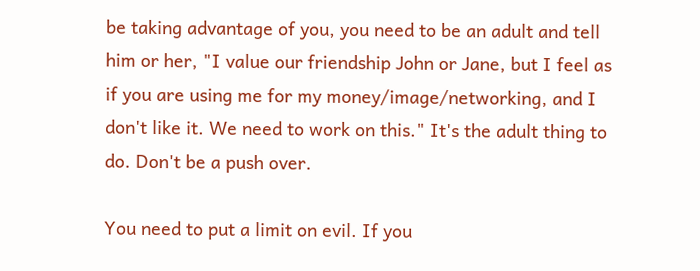be taking advantage of you, you need to be an adult and tell him or her, "I value our friendship John or Jane, but I feel as if you are using me for my money/image/networking, and I don't like it. We need to work on this." It's the adult thing to do. Don't be a push over.

You need to put a limit on evil. If you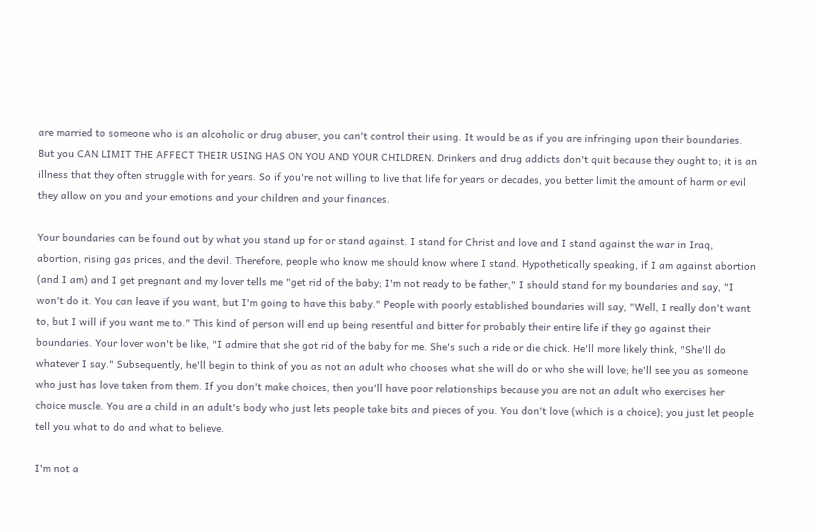are married to someone who is an alcoholic or drug abuser, you can't control their using. It would be as if you are infringing upon their boundaries. But you CAN LIMIT THE AFFECT THEIR USING HAS ON YOU AND YOUR CHILDREN. Drinkers and drug addicts don't quit because they ought to; it is an illness that they often struggle with for years. So if you're not willing to live that life for years or decades, you better limit the amount of harm or evil they allow on you and your emotions and your children and your finances.

Your boundaries can be found out by what you stand up for or stand against. I stand for Christ and love and I stand against the war in Iraq, abortion, rising gas prices, and the devil. Therefore, people who know me should know where I stand. Hypothetically speaking, if I am against abortion (and I am) and I get pregnant and my lover tells me "get rid of the baby; I'm not ready to be father," I should stand for my boundaries and say, "I won't do it. You can leave if you want, but I'm going to have this baby." People with poorly established boundaries will say, "Well, I really don't want to, but I will if you want me to." This kind of person will end up being resentful and bitter for probably their entire life if they go against their boundaries. Your lover won't be like, "I admire that she got rid of the baby for me. She's such a ride or die chick. He'll more likely think, "She'll do whatever I say." Subsequently, he'll begin to think of you as not an adult who chooses what she will do or who she will love; he'll see you as someone who just has love taken from them. If you don't make choices, then you'll have poor relationships because you are not an adult who exercises her choice muscle. You are a child in an adult's body who just lets people take bits and pieces of you. You don't love (which is a choice); you just let people tell you what to do and what to believe.

I'm not a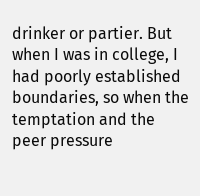drinker or partier. But when I was in college, I had poorly established boundaries, so when the temptation and the peer pressure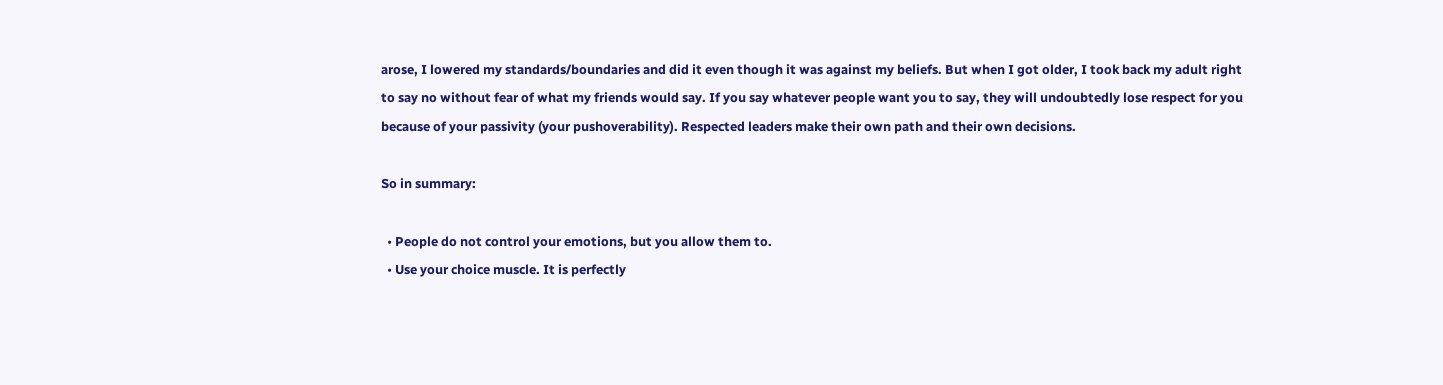arose, I lowered my standards/boundaries and did it even though it was against my beliefs. But when I got older, I took back my adult right to say no without fear of what my friends would say. If you say whatever people want you to say, they will undoubtedly lose respect for you because of your passivity (your pushoverability). Respected leaders make their own path and their own decisions.

So in summary:

  • People do not control your emotions, but you allow them to.
  • Use your choice muscle. It is perfectly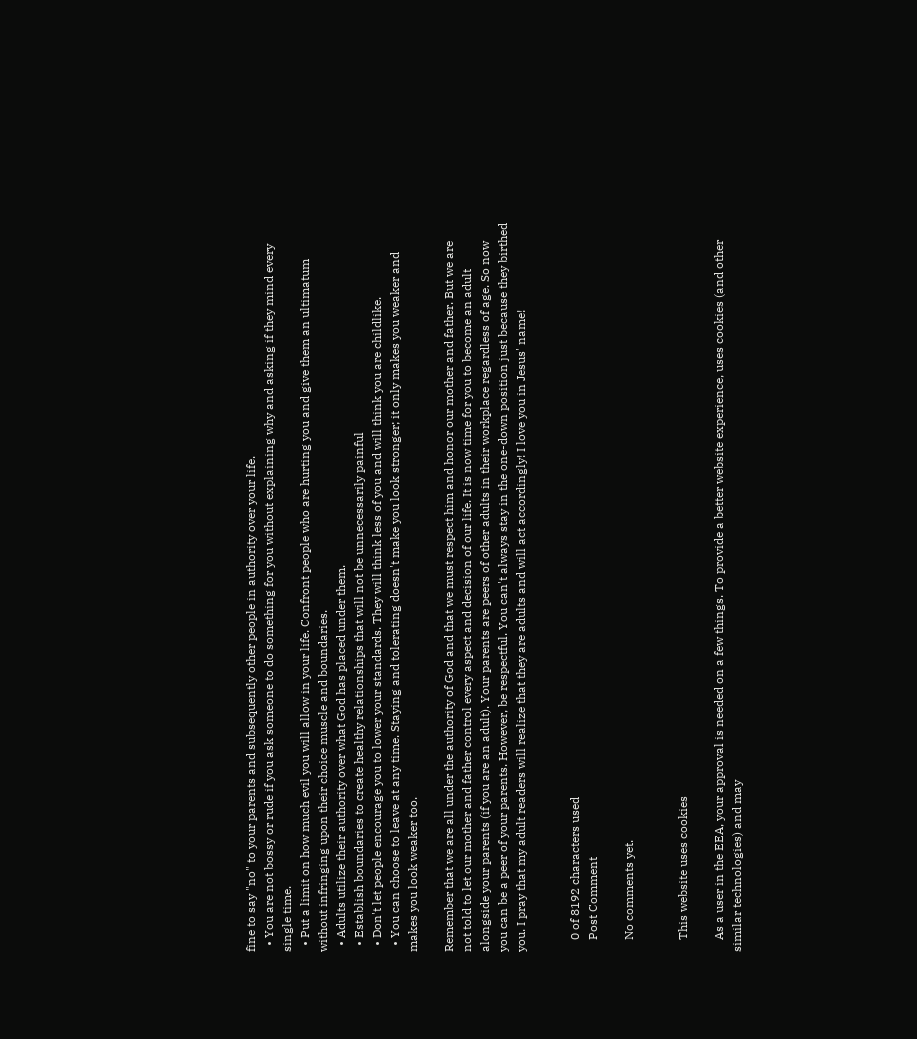fine to say "no" to your parents and subsequently other people in authority over your life.
  • You are not bossy or rude if you ask someone to do something for you without explaining why and asking if they mind every single time.
  • Put a limit on how much evil you will allow in your life. Confront people who are hurting you and give them an ultimatum without infringing upon their choice muscle and boundaries.
  • Adults utilize their authority over what God has placed under them.
  • Establish boundaries to create healthy relationships that will not be unnecessarily painful
  • Don't let people encourage you to lower your standards. They will think less of you and will think you are childlike.
  • You can choose to leave at any time. Staying and tolerating doesn't make you look stronger; it only makes you weaker and makes you look weaker too.

Remember that we are all under the authority of God and that we must respect him and honor our mother and father. But we are not told to let our mother and father control every aspect and decision of our life. It is now time for you to become an adult alongside your parents (if you are an adult). Your parents are peers of other adults in their workplace regardless of age. So now you can be a peer of your parents. However, be respectful. You can't always stay in the one-down position just because they birthed you. I pray that my adult readers will realize that they are adults and will act accordingly! I love you in Jesus' name!


    0 of 8192 characters used
    Post Comment

    No comments yet.


    This website uses cookies

    As a user in the EEA, your approval is needed on a few things. To provide a better website experience, uses cookies (and other similar technologies) and may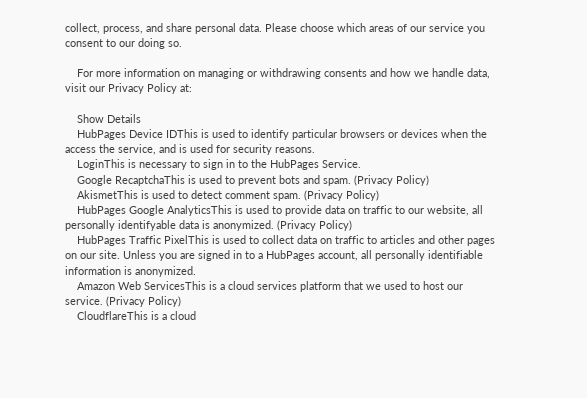collect, process, and share personal data. Please choose which areas of our service you consent to our doing so.

    For more information on managing or withdrawing consents and how we handle data, visit our Privacy Policy at:

    Show Details
    HubPages Device IDThis is used to identify particular browsers or devices when the access the service, and is used for security reasons.
    LoginThis is necessary to sign in to the HubPages Service.
    Google RecaptchaThis is used to prevent bots and spam. (Privacy Policy)
    AkismetThis is used to detect comment spam. (Privacy Policy)
    HubPages Google AnalyticsThis is used to provide data on traffic to our website, all personally identifyable data is anonymized. (Privacy Policy)
    HubPages Traffic PixelThis is used to collect data on traffic to articles and other pages on our site. Unless you are signed in to a HubPages account, all personally identifiable information is anonymized.
    Amazon Web ServicesThis is a cloud services platform that we used to host our service. (Privacy Policy)
    CloudflareThis is a cloud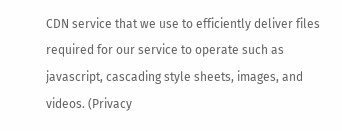CDN service that we use to efficiently deliver files required for our service to operate such as javascript, cascading style sheets, images, and videos. (Privacy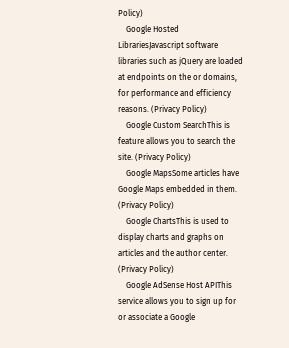Policy)
    Google Hosted LibrariesJavascript software libraries such as jQuery are loaded at endpoints on the or domains, for performance and efficiency reasons. (Privacy Policy)
    Google Custom SearchThis is feature allows you to search the site. (Privacy Policy)
    Google MapsSome articles have Google Maps embedded in them. (Privacy Policy)
    Google ChartsThis is used to display charts and graphs on articles and the author center. (Privacy Policy)
    Google AdSense Host APIThis service allows you to sign up for or associate a Google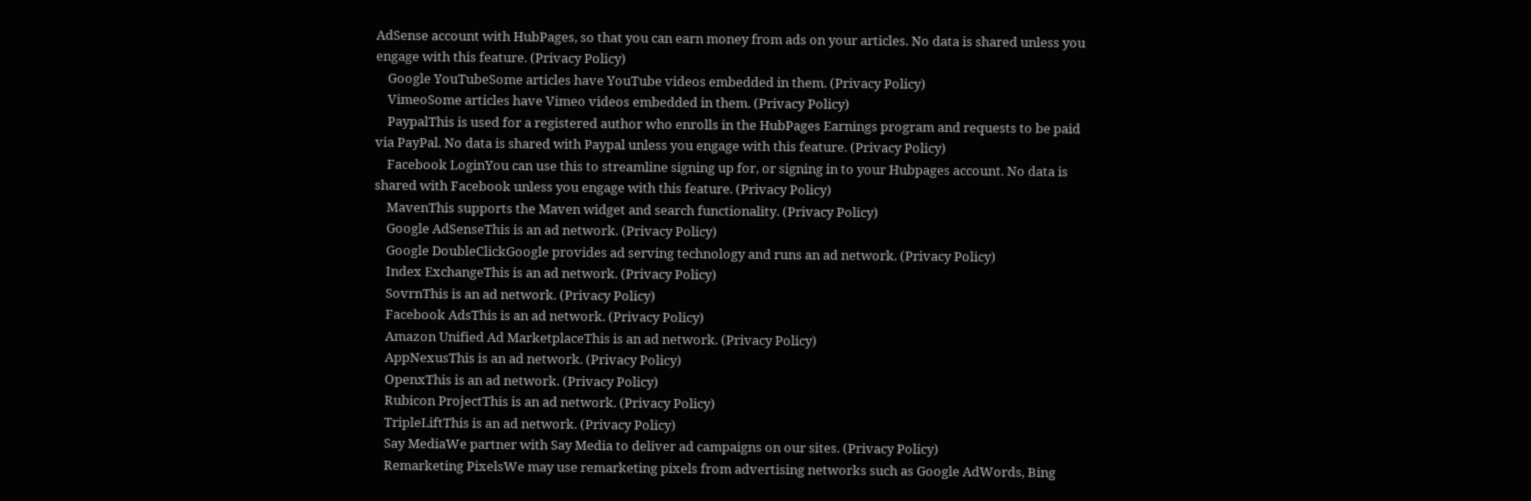AdSense account with HubPages, so that you can earn money from ads on your articles. No data is shared unless you engage with this feature. (Privacy Policy)
    Google YouTubeSome articles have YouTube videos embedded in them. (Privacy Policy)
    VimeoSome articles have Vimeo videos embedded in them. (Privacy Policy)
    PaypalThis is used for a registered author who enrolls in the HubPages Earnings program and requests to be paid via PayPal. No data is shared with Paypal unless you engage with this feature. (Privacy Policy)
    Facebook LoginYou can use this to streamline signing up for, or signing in to your Hubpages account. No data is shared with Facebook unless you engage with this feature. (Privacy Policy)
    MavenThis supports the Maven widget and search functionality. (Privacy Policy)
    Google AdSenseThis is an ad network. (Privacy Policy)
    Google DoubleClickGoogle provides ad serving technology and runs an ad network. (Privacy Policy)
    Index ExchangeThis is an ad network. (Privacy Policy)
    SovrnThis is an ad network. (Privacy Policy)
    Facebook AdsThis is an ad network. (Privacy Policy)
    Amazon Unified Ad MarketplaceThis is an ad network. (Privacy Policy)
    AppNexusThis is an ad network. (Privacy Policy)
    OpenxThis is an ad network. (Privacy Policy)
    Rubicon ProjectThis is an ad network. (Privacy Policy)
    TripleLiftThis is an ad network. (Privacy Policy)
    Say MediaWe partner with Say Media to deliver ad campaigns on our sites. (Privacy Policy)
    Remarketing PixelsWe may use remarketing pixels from advertising networks such as Google AdWords, Bing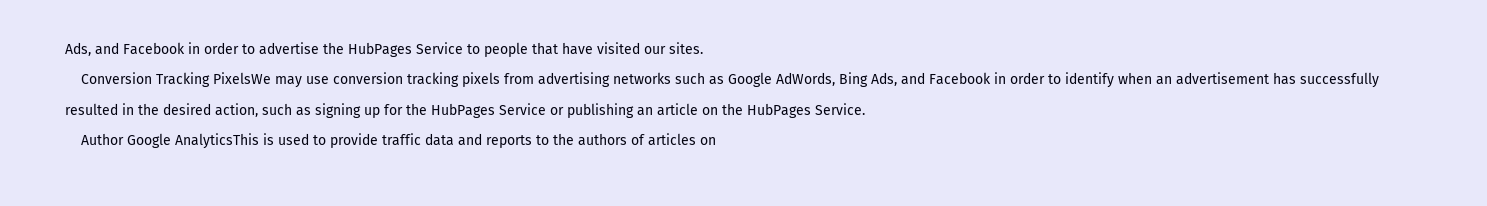Ads, and Facebook in order to advertise the HubPages Service to people that have visited our sites.
    Conversion Tracking PixelsWe may use conversion tracking pixels from advertising networks such as Google AdWords, Bing Ads, and Facebook in order to identify when an advertisement has successfully resulted in the desired action, such as signing up for the HubPages Service or publishing an article on the HubPages Service.
    Author Google AnalyticsThis is used to provide traffic data and reports to the authors of articles on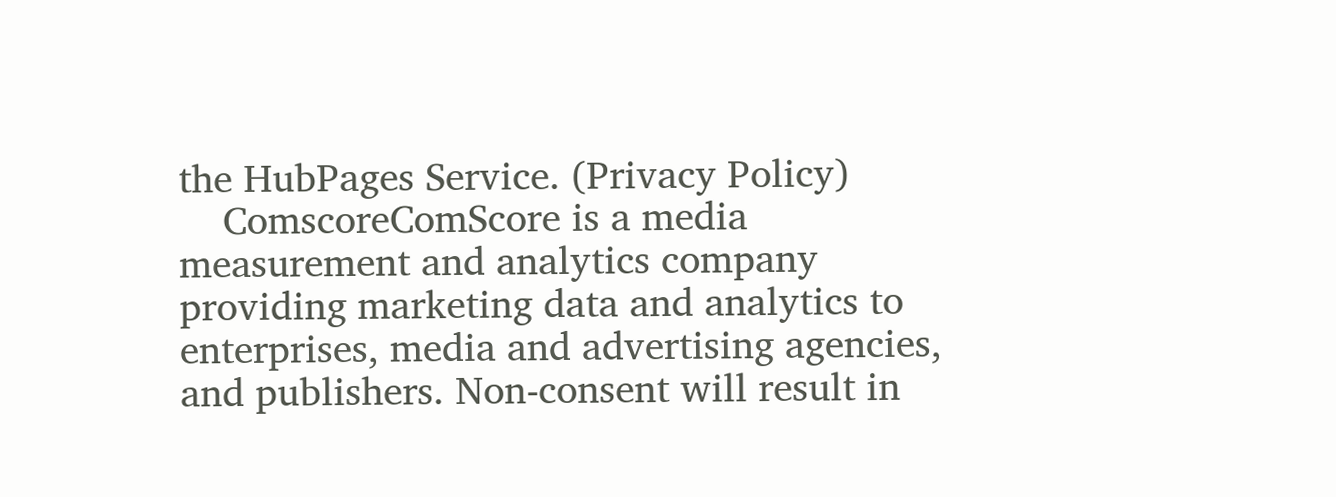the HubPages Service. (Privacy Policy)
    ComscoreComScore is a media measurement and analytics company providing marketing data and analytics to enterprises, media and advertising agencies, and publishers. Non-consent will result in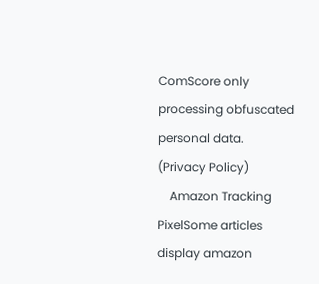ComScore only processing obfuscated personal data. (Privacy Policy)
    Amazon Tracking PixelSome articles display amazon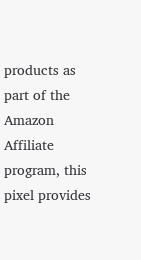products as part of the Amazon Affiliate program, this pixel provides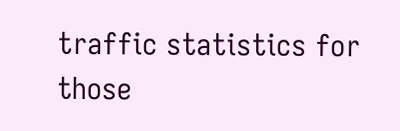traffic statistics for those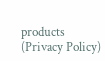products (Privacy Policy)